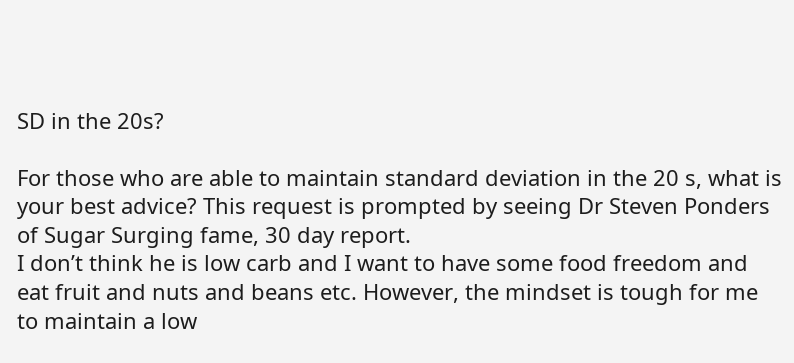SD in the 20s?

For those who are able to maintain standard deviation in the 20 s, what is your best advice? This request is prompted by seeing Dr Steven Ponders of Sugar Surging fame, 30 day report.
I don’t think he is low carb and I want to have some food freedom and eat fruit and nuts and beans etc. However, the mindset is tough for me to maintain a low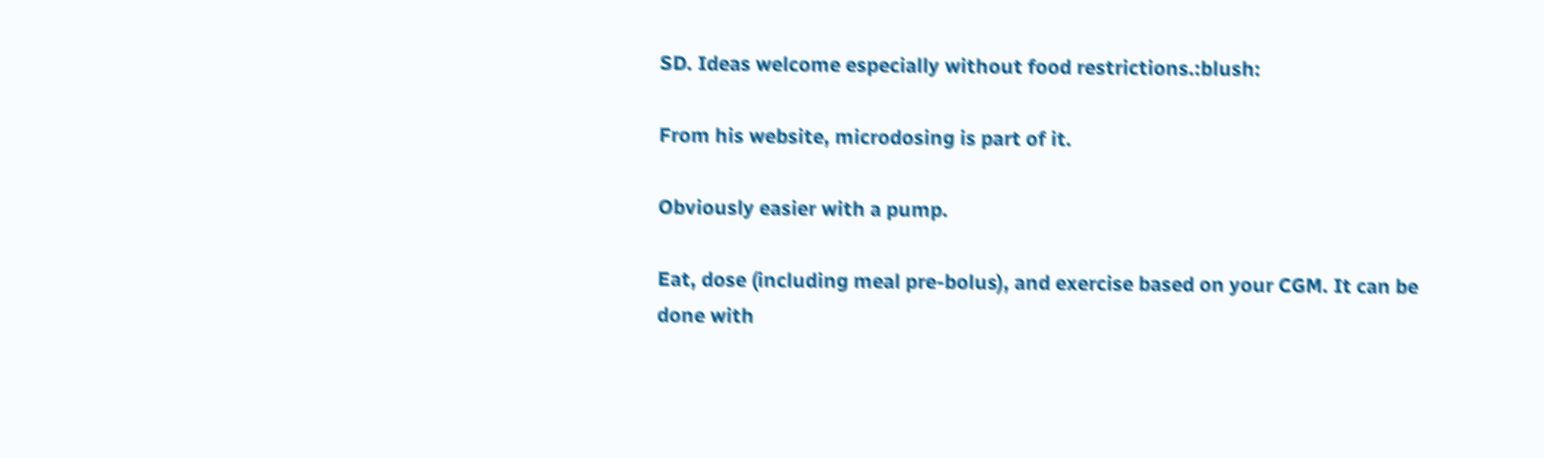SD. Ideas welcome especially without food restrictions.:blush:

From his website, microdosing is part of it.

Obviously easier with a pump.

Eat, dose (including meal pre-bolus), and exercise based on your CGM. It can be done with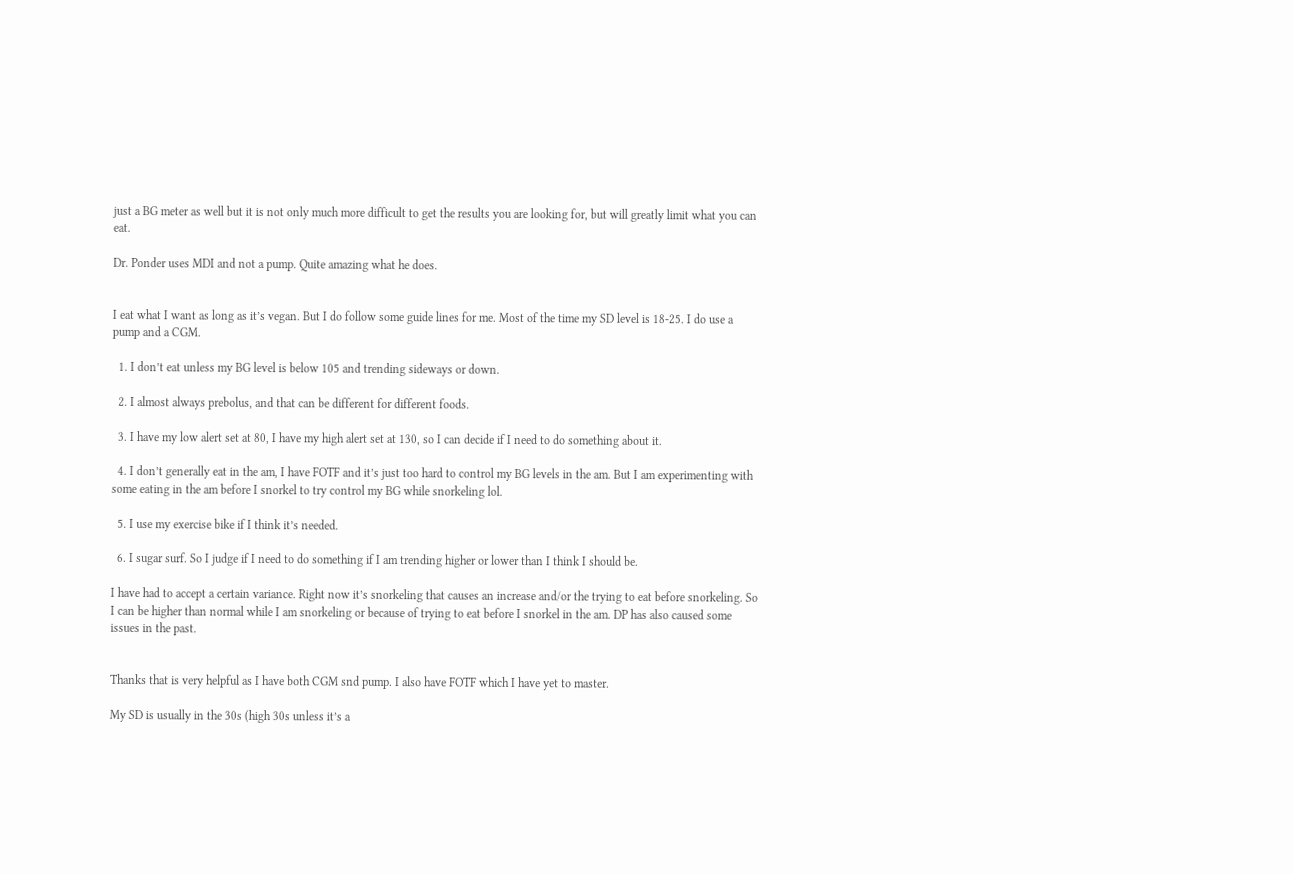just a BG meter as well but it is not only much more difficult to get the results you are looking for, but will greatly limit what you can eat.

Dr. Ponder uses MDI and not a pump. Quite amazing what he does.


I eat what I want as long as it’s vegan. But I do follow some guide lines for me. Most of the time my SD level is 18-25. I do use a pump and a CGM.

  1. I don’t eat unless my BG level is below 105 and trending sideways or down.

  2. I almost always prebolus, and that can be different for different foods.

  3. I have my low alert set at 80, I have my high alert set at 130, so I can decide if I need to do something about it.

  4. I don’t generally eat in the am, I have FOTF and it’s just too hard to control my BG levels in the am. But I am experimenting with some eating in the am before I snorkel to try control my BG while snorkeling lol.

  5. I use my exercise bike if I think it’s needed.

  6. I sugar surf. So I judge if I need to do something if I am trending higher or lower than I think I should be.

I have had to accept a certain variance. Right now it’s snorkeling that causes an increase and/or the trying to eat before snorkeling. So I can be higher than normal while I am snorkeling or because of trying to eat before I snorkel in the am. DP has also caused some issues in the past.


Thanks that is very helpful as I have both CGM snd pump. I also have FOTF which I have yet to master.

My SD is usually in the 30s (high 30s unless it’s a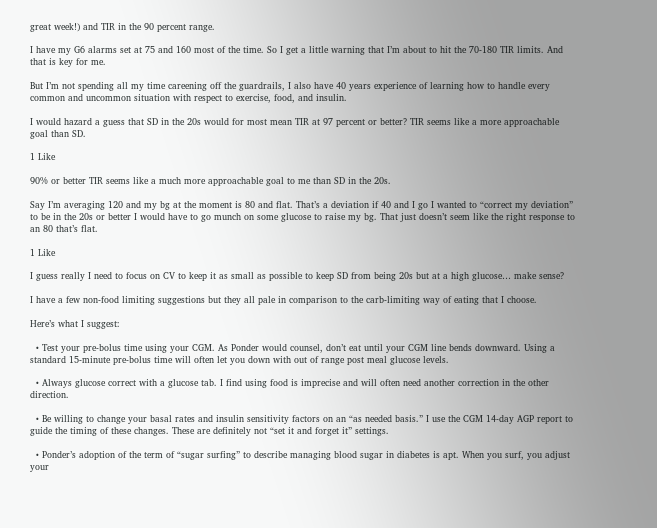great week!) and TIR in the 90 percent range.

I have my G6 alarms set at 75 and 160 most of the time. So I get a little warning that I’m about to hit the 70-180 TIR limits. And that is key for me.

But I’m not spending all my time careening off the guardrails, I also have 40 years experience of learning how to handle every common and uncommon situation with respect to exercise, food, and insulin.

I would hazard a guess that SD in the 20s would for most mean TIR at 97 percent or better? TIR seems like a more approachable goal than SD.

1 Like

90% or better TIR seems like a much more approachable goal to me than SD in the 20s.

Say I’m averaging 120 and my bg at the moment is 80 and flat. That’s a deviation if 40 and I go I wanted to “correct my deviation” to be in the 20s or better I would have to go munch on some glucose to raise my bg. That just doesn’t seem like the right response to an 80 that’s flat.

1 Like

I guess really I need to focus on CV to keep it as small as possible to keep SD from being 20s but at a high glucose… make sense?

I have a few non-food limiting suggestions but they all pale in comparison to the carb-limiting way of eating that I choose.

Here’s what I suggest:

  • Test your pre-bolus time using your CGM. As Ponder would counsel, don’t eat until your CGM line bends downward. Using a standard 15-minute pre-bolus time will often let you down with out of range post meal glucose levels.

  • Always glucose correct with a glucose tab. I find using food is imprecise and will often need another correction in the other direction.

  • Be willing to change your basal rates and insulin sensitivity factors on an “as needed basis.” I use the CGM 14-day AGP report to guide the timing of these changes. These are definitely not “set it and forget it” settings.

  • Ponder’s adoption of the term of “sugar surfing” to describe managing blood sugar in diabetes is apt. When you surf, you adjust your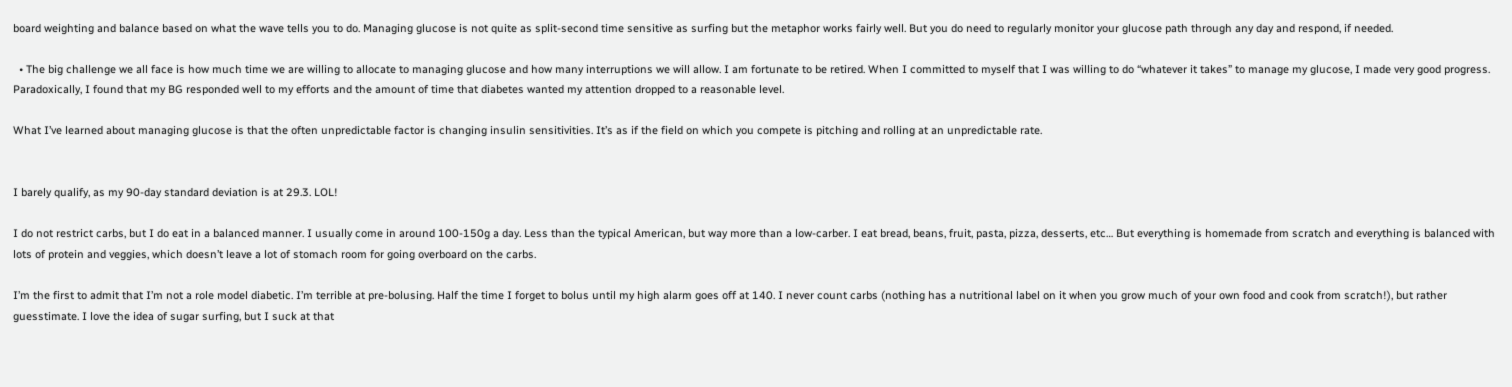board weighting and balance based on what the wave tells you to do. Managing glucose is not quite as split-second time sensitive as surfing but the metaphor works fairly well. But you do need to regularly monitor your glucose path through any day and respond, if needed.

  • The big challenge we all face is how much time we are willing to allocate to managing glucose and how many interruptions we will allow. I am fortunate to be retired. When I committed to myself that I was willing to do “whatever it takes” to manage my glucose, I made very good progress. Paradoxically, I found that my BG responded well to my efforts and the amount of time that diabetes wanted my attention dropped to a reasonable level.

What I’ve learned about managing glucose is that the often unpredictable factor is changing insulin sensitivities. It’s as if the field on which you compete is pitching and rolling at an unpredictable rate.


I barely qualify, as my 90-day standard deviation is at 29.3. LOL!

I do not restrict carbs, but I do eat in a balanced manner. I usually come in around 100-150g a day. Less than the typical American, but way more than a low-carber. I eat bread, beans, fruit, pasta, pizza, desserts, etc… But everything is homemade from scratch and everything is balanced with lots of protein and veggies, which doesn’t leave a lot of stomach room for going overboard on the carbs.

I’m the first to admit that I’m not a role model diabetic. I’m terrible at pre-bolusing. Half the time I forget to bolus until my high alarm goes off at 140. I never count carbs (nothing has a nutritional label on it when you grow much of your own food and cook from scratch!), but rather guesstimate. I love the idea of sugar surfing, but I suck at that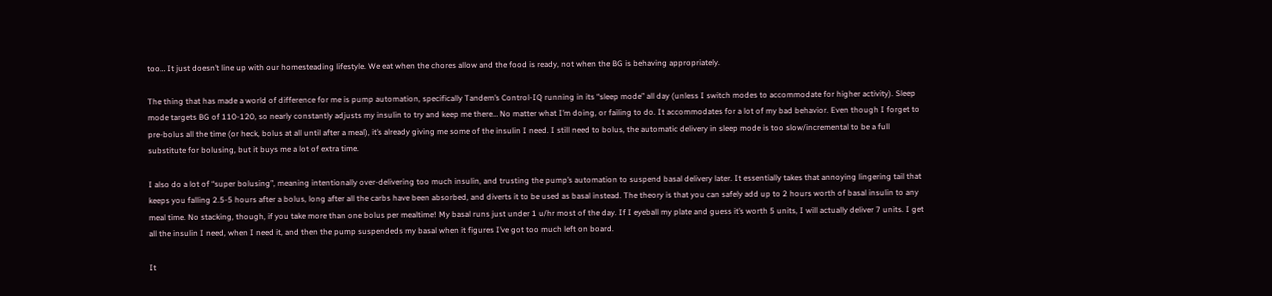too… It just doesn’t line up with our homesteading lifestyle. We eat when the chores allow and the food is ready, not when the BG is behaving appropriately.

The thing that has made a world of difference for me is pump automation, specifically Tandem’s Control-IQ running in its “sleep mode” all day (unless I switch modes to accommodate for higher activity). Sleep mode targets BG of 110-120, so nearly constantly adjusts my insulin to try and keep me there… No matter what I’m doing, or failing to do. It accommodates for a lot of my bad behavior. Even though I forget to pre-bolus all the time (or heck, bolus at all until after a meal), it’s already giving me some of the insulin I need. I still need to bolus, the automatic delivery in sleep mode is too slow/incremental to be a full substitute for bolusing, but it buys me a lot of extra time.

I also do a lot of “super bolusing”, meaning intentionally over-delivering too much insulin, and trusting the pump’s automation to suspend basal delivery later. It essentially takes that annoying lingering tail that keeps you falling 2.5-5 hours after a bolus, long after all the carbs have been absorbed, and diverts it to be used as basal instead. The theory is that you can safely add up to 2 hours worth of basal insulin to any meal time. No stacking, though, if you take more than one bolus per mealtime! My basal runs just under 1 u/hr most of the day. If I eyeball my plate and guess it’s worth 5 units, I will actually deliver 7 units. I get all the insulin I need, when I need it, and then the pump suspendeds my basal when it figures I’ve got too much left on board.

It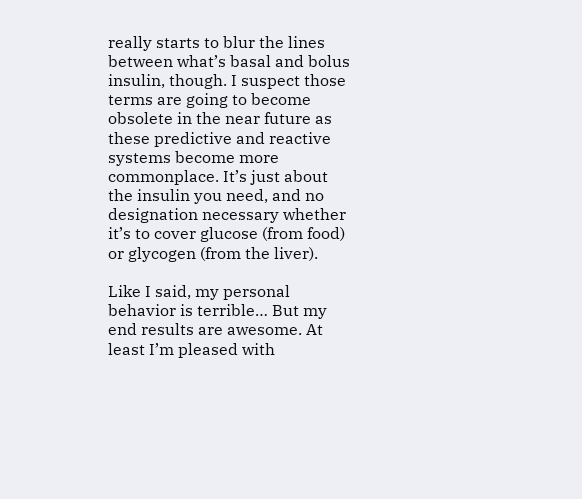really starts to blur the lines between what’s basal and bolus insulin, though. I suspect those terms are going to become obsolete in the near future as these predictive and reactive systems become more commonplace. It’s just about the insulin you need, and no designation necessary whether it’s to cover glucose (from food) or glycogen (from the liver).

Like I said, my personal behavior is terrible… But my end results are awesome. At least I’m pleased with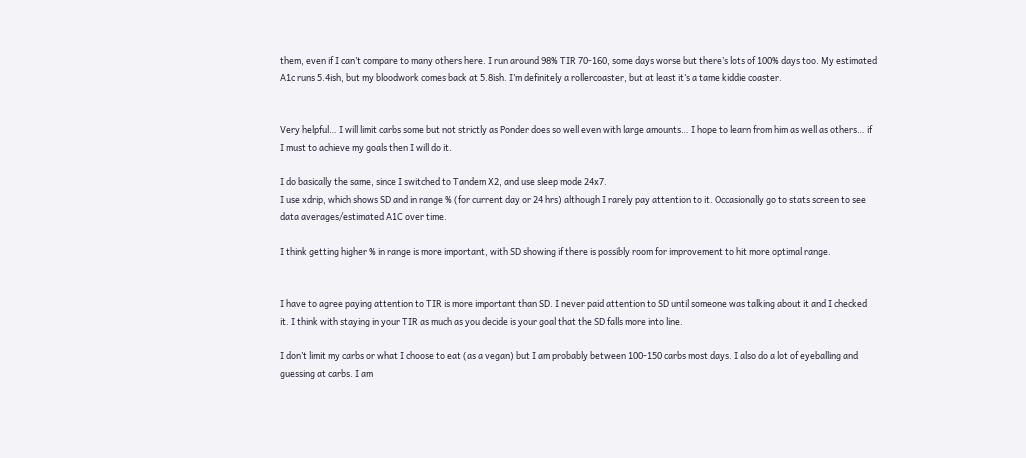them, even if I can’t compare to many others here. I run around 98% TIR 70-160, some days worse but there’s lots of 100% days too. My estimated A1c runs 5.4ish, but my bloodwork comes back at 5.8ish. I’m definitely a rollercoaster, but at least it’s a tame kiddie coaster.


Very helpful… I will limit carbs some but not strictly as Ponder does so well even with large amounts… I hope to learn from him as well as others… if I must to achieve my goals then I will do it.

I do basically the same, since I switched to Tandem X2, and use sleep mode 24x7.
I use xdrip, which shows SD and in range % (for current day or 24 hrs) although I rarely pay attention to it. Occasionally go to stats screen to see data averages/estimated A1C over time.

I think getting higher % in range is more important, with SD showing if there is possibly room for improvement to hit more optimal range.


I have to agree paying attention to TIR is more important than SD. I never paid attention to SD until someone was talking about it and I checked it. I think with staying in your TIR as much as you decide is your goal that the SD falls more into line.

I don’t limit my carbs or what I choose to eat (as a vegan) but I am probably between 100-150 carbs most days. I also do a lot of eyeballing and guessing at carbs. I am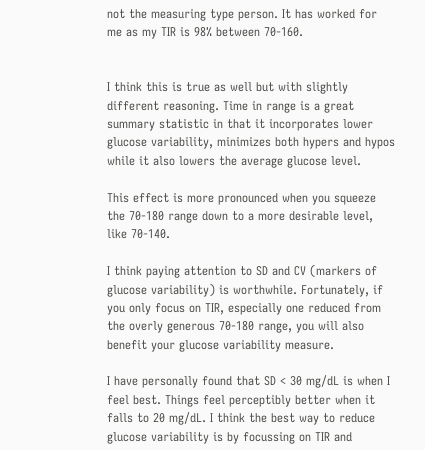not the measuring type person. It has worked for me as my TIR is 98% between 70-160.


I think this is true as well but with slightly different reasoning. Time in range is a great summary statistic in that it incorporates lower glucose variability, minimizes both hypers and hypos while it also lowers the average glucose level.

This effect is more pronounced when you squeeze the 70-180 range down to a more desirable level, like 70-140.

I think paying attention to SD and CV (markers of glucose variability) is worthwhile. Fortunately, if you only focus on TIR, especially one reduced from the overly generous 70-180 range, you will also benefit your glucose variability measure.

I have personally found that SD < 30 mg/dL is when I feel best. Things feel perceptibly better when it falls to 20 mg/dL. I think the best way to reduce glucose variability is by focussing on TIR and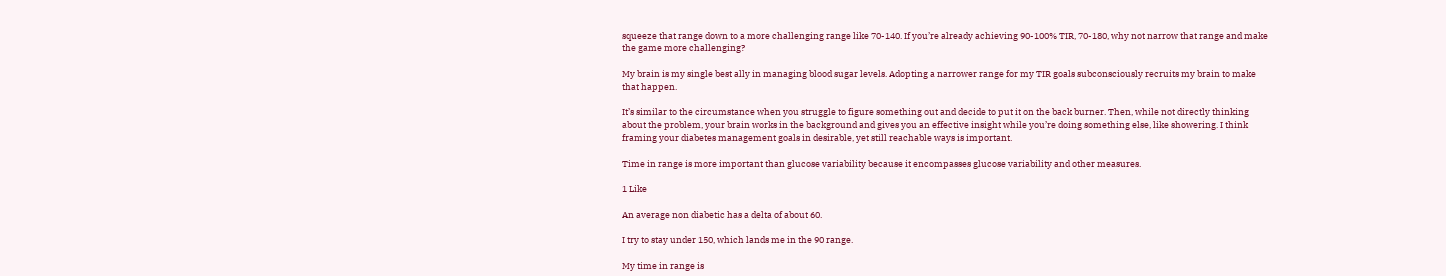squeeze that range down to a more challenging range like 70-140. If you’re already achieving 90-100% TIR, 70-180, why not narrow that range and make the game more challenging?

My brain is my single best ally in managing blood sugar levels. Adopting a narrower range for my TIR goals subconsciously recruits my brain to make that happen.

It’s similar to the circumstance when you struggle to figure something out and decide to put it on the back burner. Then, while not directly thinking about the problem, your brain works in the background and gives you an effective insight while you’re doing something else, like showering. I think framing your diabetes management goals in desirable, yet still reachable ways is important.

Time in range is more important than glucose variability because it encompasses glucose variability and other measures.

1 Like

An average non diabetic has a delta of about 60.

I try to stay under 150, which lands me in the 90 range.

My time in range is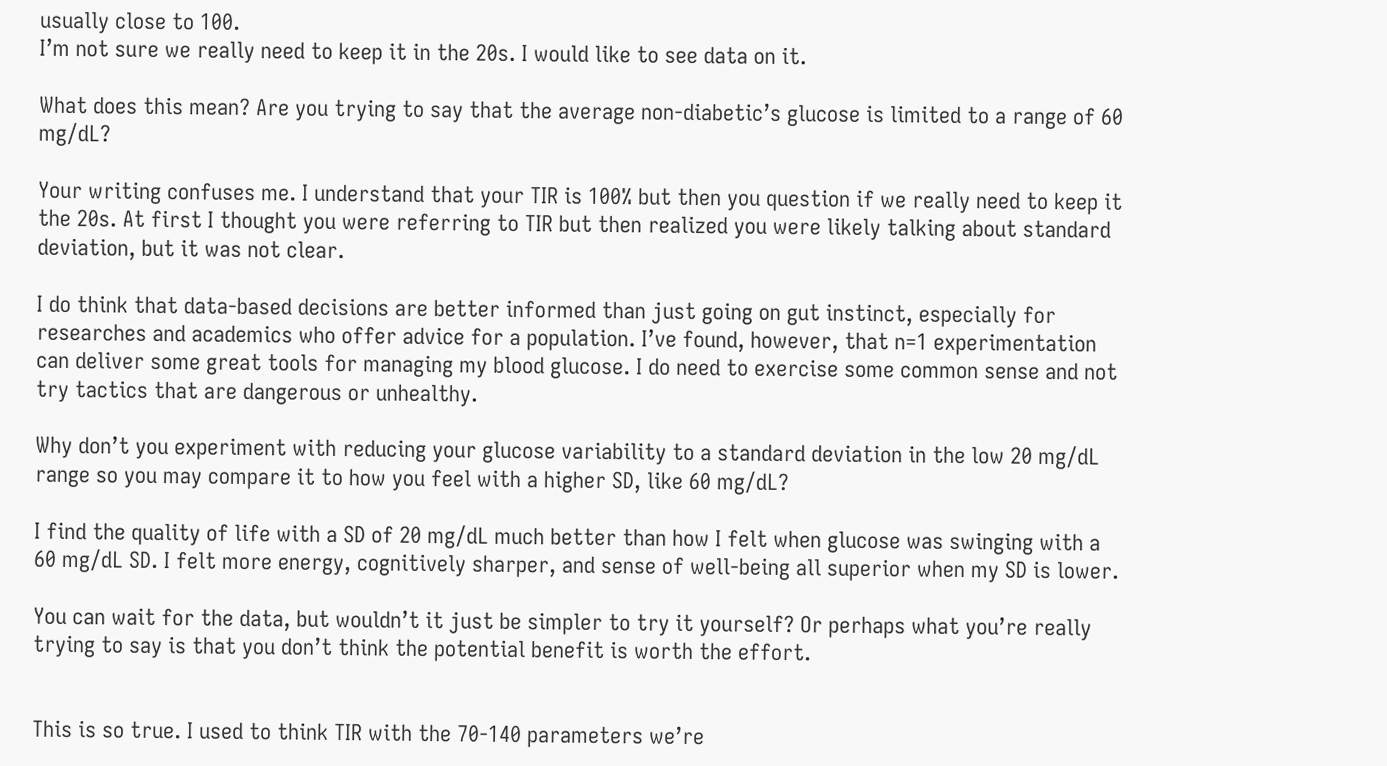usually close to 100.
I’m not sure we really need to keep it in the 20s. I would like to see data on it.

What does this mean? Are you trying to say that the average non-diabetic’s glucose is limited to a range of 60 mg/dL?

Your writing confuses me. I understand that your TIR is 100% but then you question if we really need to keep it the 20s. At first I thought you were referring to TIR but then realized you were likely talking about standard deviation, but it was not clear.

I do think that data-based decisions are better informed than just going on gut instinct, especially for researches and academics who offer advice for a population. I’ve found, however, that n=1 experimentation can deliver some great tools for managing my blood glucose. I do need to exercise some common sense and not try tactics that are dangerous or unhealthy.

Why don’t you experiment with reducing your glucose variability to a standard deviation in the low 20 mg/dL range so you may compare it to how you feel with a higher SD, like 60 mg/dL?

I find the quality of life with a SD of 20 mg/dL much better than how I felt when glucose was swinging with a 60 mg/dL SD. I felt more energy, cognitively sharper, and sense of well-being all superior when my SD is lower.

You can wait for the data, but wouldn’t it just be simpler to try it yourself? Or perhaps what you’re really trying to say is that you don’t think the potential benefit is worth the effort.


This is so true. I used to think TIR with the 70-140 parameters we’re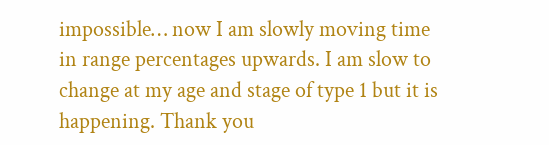impossible… now I am slowly moving time in range percentages upwards. I am slow to change at my age and stage of type 1 but it is happening. Thank you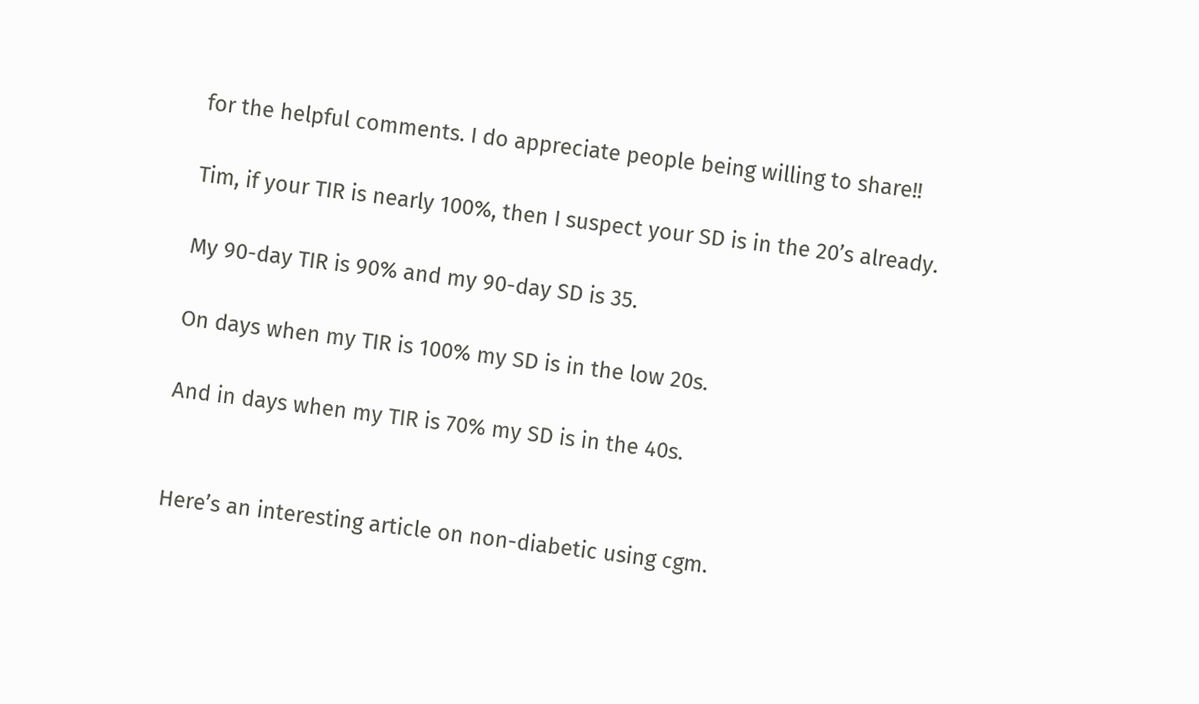for the helpful comments. I do appreciate people being willing to share!!

Tim, if your TIR is nearly 100%, then I suspect your SD is in the 20’s already.

My 90-day TIR is 90% and my 90-day SD is 35.

On days when my TIR is 100% my SD is in the low 20s.

And in days when my TIR is 70% my SD is in the 40s.


Here’s an interesting article on non-diabetic using cgm.